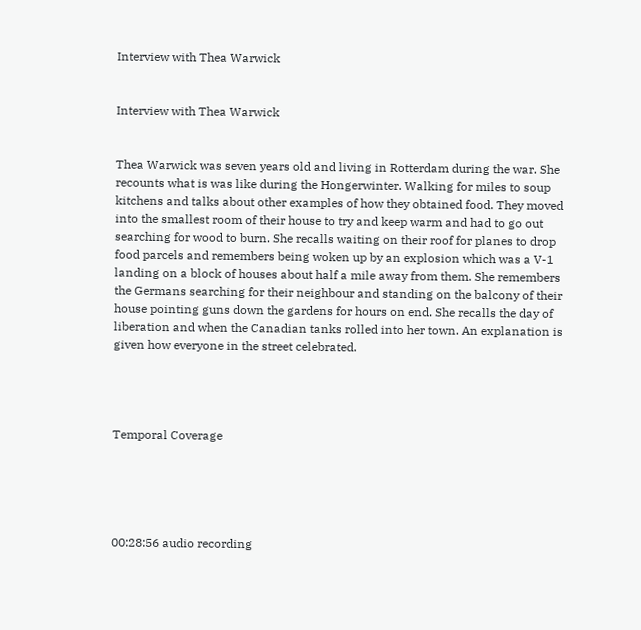Interview with Thea Warwick


Interview with Thea Warwick


Thea Warwick was seven years old and living in Rotterdam during the war. She recounts what is was like during the Hongerwinter. Walking for miles to soup kitchens and talks about other examples of how they obtained food. They moved into the smallest room of their house to try and keep warm and had to go out searching for wood to burn. She recalls waiting on their roof for planes to drop food parcels and remembers being woken up by an explosion which was a V-1 landing on a block of houses about half a mile away from them. She remembers the Germans searching for their neighbour and standing on the balcony of their house pointing guns down the gardens for hours on end. She recalls the day of liberation and when the Canadian tanks rolled into her town. An explanation is given how everyone in the street celebrated.




Temporal Coverage





00:28:56 audio recording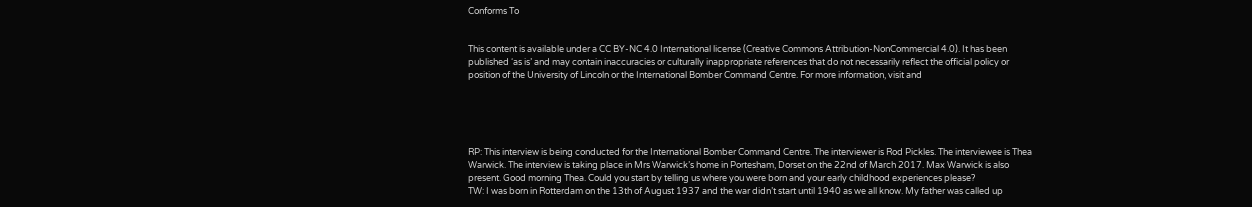Conforms To


This content is available under a CC BY-NC 4.0 International license (Creative Commons Attribution-NonCommercial 4.0). It has been published ‘as is’ and may contain inaccuracies or culturally inappropriate references that do not necessarily reflect the official policy or position of the University of Lincoln or the International Bomber Command Centre. For more information, visit and





RP: This interview is being conducted for the International Bomber Command Centre. The interviewer is Rod Pickles. The interviewee is Thea Warwick. The interview is taking place in Mrs Warwick’s home in Portesham, Dorset on the 22nd of March 2017. Max Warwick is also present. Good morning Thea. Could you start by telling us where you were born and your early childhood experiences please?
TW: I was born in Rotterdam on the 13th of August 1937 and the war didn’t start until 1940 as we all know. My father was called up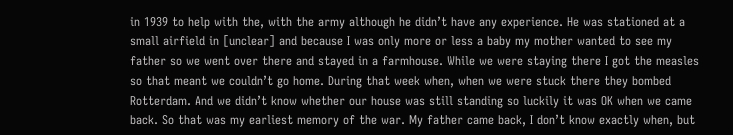in 1939 to help with the, with the army although he didn’t have any experience. He was stationed at a small airfield in [unclear] and because I was only more or less a baby my mother wanted to see my father so we went over there and stayed in a farmhouse. While we were staying there I got the measles so that meant we couldn’t go home. During that week when, when we were stuck there they bombed Rotterdam. And we didn’t know whether our house was still standing so luckily it was OK when we came back. So that was my earliest memory of the war. My father came back, I don’t know exactly when, but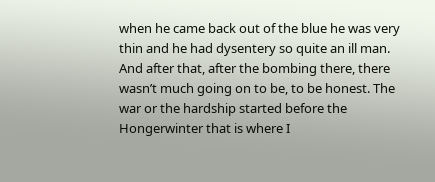when he came back out of the blue he was very thin and he had dysentery so quite an ill man. And after that, after the bombing there, there wasn’t much going on to be, to be honest. The war or the hardship started before the Hongerwinter that is where I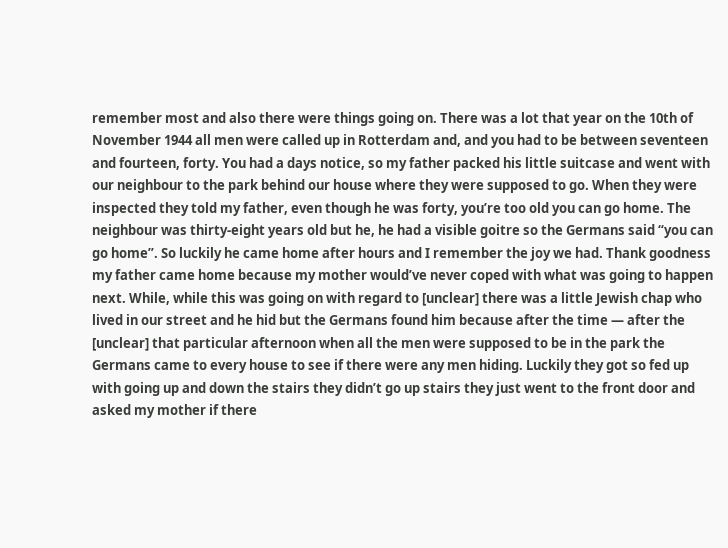remember most and also there were things going on. There was a lot that year on the 10th of November 1944 all men were called up in Rotterdam and, and you had to be between seventeen and fourteen, forty. You had a days notice, so my father packed his little suitcase and went with our neighbour to the park behind our house where they were supposed to go. When they were inspected they told my father, even though he was forty, you’re too old you can go home. The neighbour was thirty-eight years old but he, he had a visible goitre so the Germans said “you can go home”. So luckily he came home after hours and I remember the joy we had. Thank goodness my father came home because my mother would’ve never coped with what was going to happen next. While, while this was going on with regard to [unclear] there was a little Jewish chap who lived in our street and he hid but the Germans found him because after the time — after the [unclear] that particular afternoon when all the men were supposed to be in the park the Germans came to every house to see if there were any men hiding. Luckily they got so fed up with going up and down the stairs they didn’t go up stairs they just went to the front door and asked my mother if there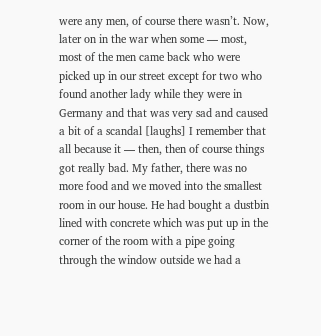were any men, of course there wasn’t. Now, later on in the war when some — most, most of the men came back who were picked up in our street except for two who found another lady while they were in Germany and that was very sad and caused a bit of a scandal [laughs] I remember that all because it — then, then of course things got really bad. My father, there was no more food and we moved into the smallest room in our house. He had bought a dustbin lined with concrete which was put up in the corner of the room with a pipe going through the window outside we had a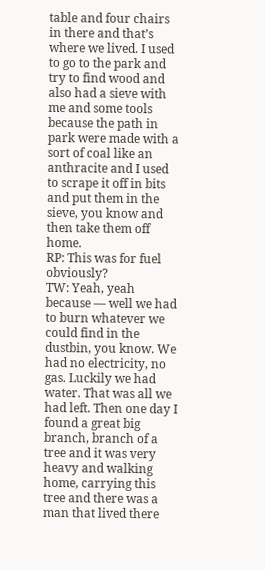table and four chairs in there and that’s where we lived. I used to go to the park and try to find wood and also had a sieve with me and some tools because the path in park were made with a sort of coal like an anthracite and I used to scrape it off in bits and put them in the sieve, you know and then take them off home.
RP: This was for fuel obviously?
TW: Yeah, yeah because — well we had to burn whatever we could find in the dustbin, you know. We had no electricity, no gas. Luckily we had water. That was all we had left. Then one day I found a great big branch, branch of a tree and it was very heavy and walking home, carrying this tree and there was a man that lived there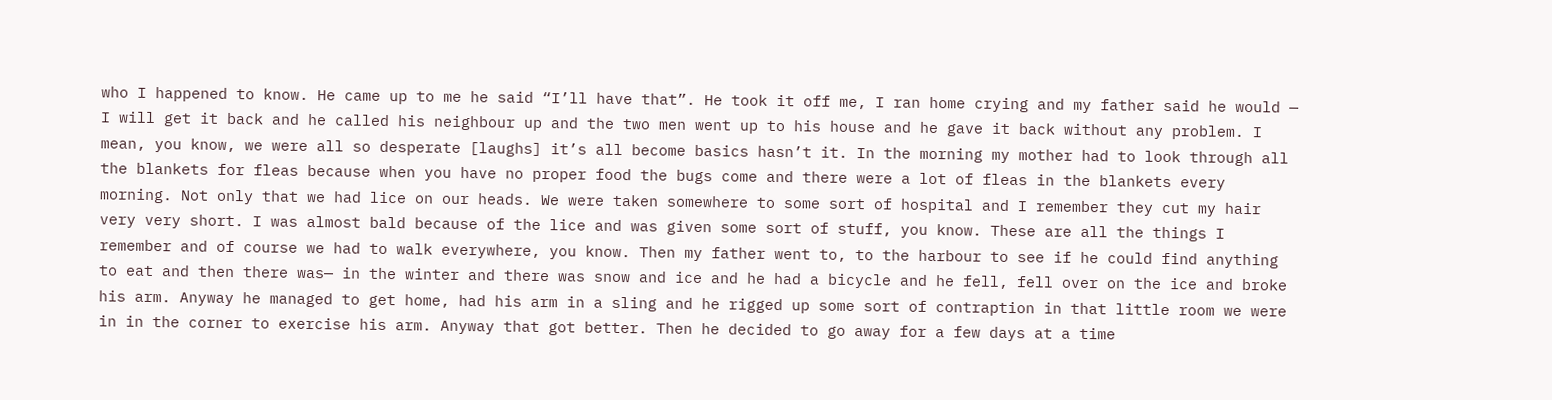who I happened to know. He came up to me he said “I’ll have that”. He took it off me, I ran home crying and my father said he would — I will get it back and he called his neighbour up and the two men went up to his house and he gave it back without any problem. I mean, you know, we were all so desperate [laughs] it’s all become basics hasn’t it. In the morning my mother had to look through all the blankets for fleas because when you have no proper food the bugs come and there were a lot of fleas in the blankets every morning. Not only that we had lice on our heads. We were taken somewhere to some sort of hospital and I remember they cut my hair very very short. I was almost bald because of the lice and was given some sort of stuff, you know. These are all the things I remember and of course we had to walk everywhere, you know. Then my father went to, to the harbour to see if he could find anything to eat and then there was— in the winter and there was snow and ice and he had a bicycle and he fell, fell over on the ice and broke his arm. Anyway he managed to get home, had his arm in a sling and he rigged up some sort of contraption in that little room we were in in the corner to exercise his arm. Anyway that got better. Then he decided to go away for a few days at a time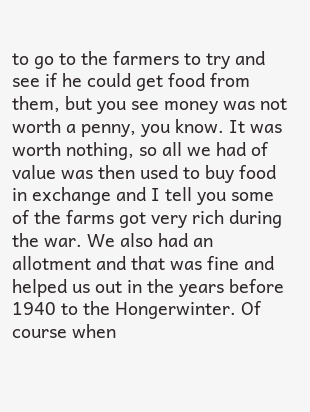to go to the farmers to try and see if he could get food from them, but you see money was not worth a penny, you know. It was worth nothing, so all we had of value was then used to buy food in exchange and I tell you some of the farms got very rich during the war. We also had an allotment and that was fine and helped us out in the years before 1940 to the Hongerwinter. Of course when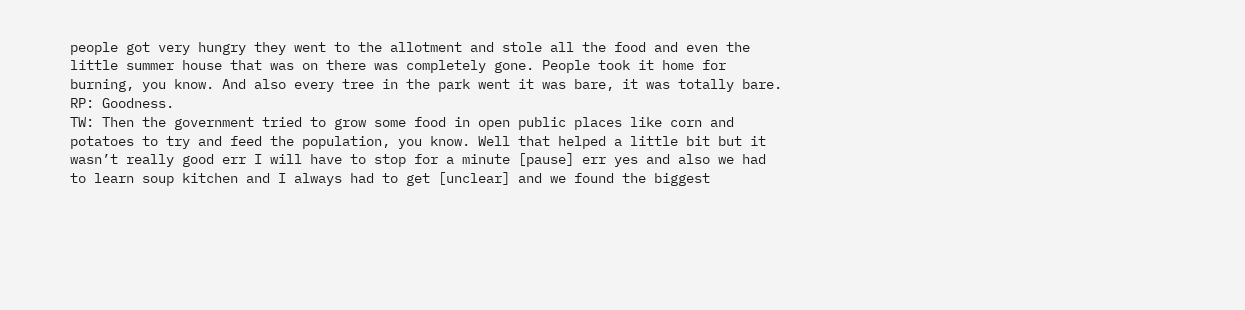people got very hungry they went to the allotment and stole all the food and even the little summer house that was on there was completely gone. People took it home for burning, you know. And also every tree in the park went it was bare, it was totally bare.
RP: Goodness.
TW: Then the government tried to grow some food in open public places like corn and potatoes to try and feed the population, you know. Well that helped a little bit but it wasn’t really good err I will have to stop for a minute [pause] err yes and also we had to learn soup kitchen and I always had to get [unclear] and we found the biggest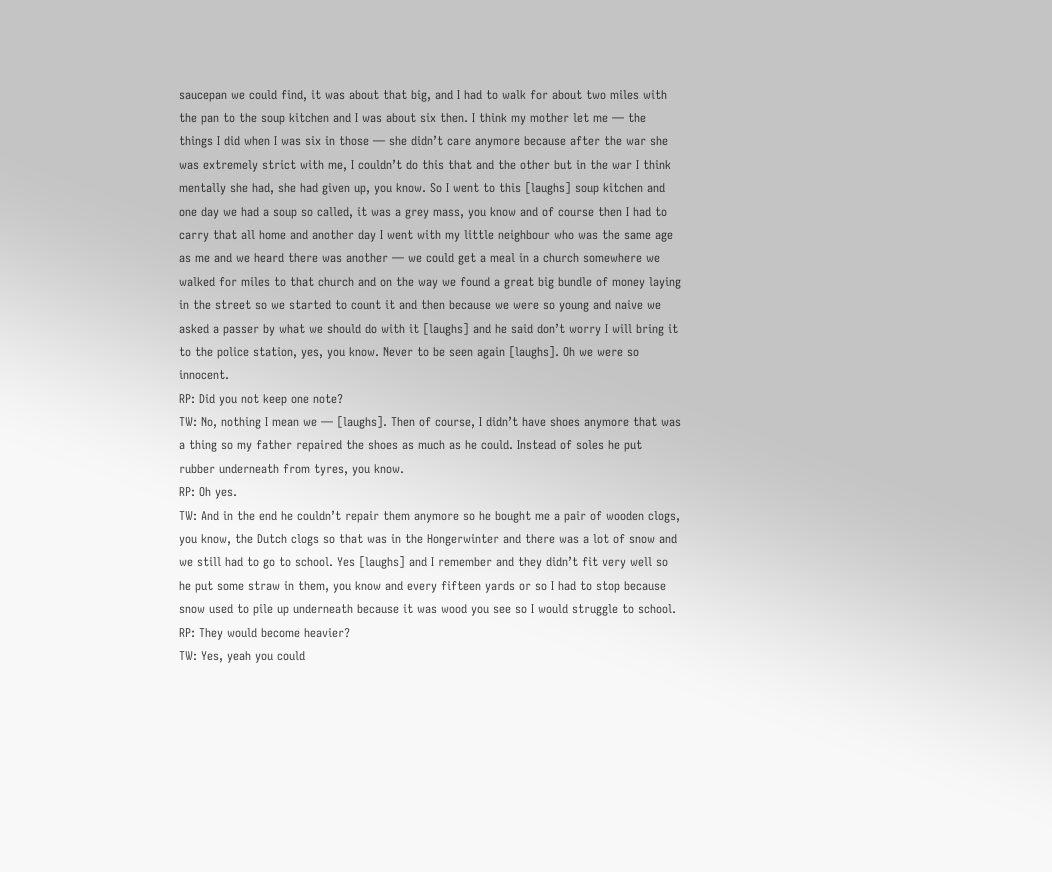saucepan we could find, it was about that big, and I had to walk for about two miles with the pan to the soup kitchen and I was about six then. I think my mother let me — the things I did when I was six in those — she didn’t care anymore because after the war she was extremely strict with me, I couldn’t do this that and the other but in the war I think mentally she had, she had given up, you know. So I went to this [laughs] soup kitchen and one day we had a soup so called, it was a grey mass, you know and of course then I had to carry that all home and another day I went with my little neighbour who was the same age as me and we heard there was another — we could get a meal in a church somewhere we walked for miles to that church and on the way we found a great big bundle of money laying in the street so we started to count it and then because we were so young and naive we asked a passer by what we should do with it [laughs] and he said don’t worry I will bring it to the police station, yes, you know. Never to be seen again [laughs]. Oh we were so innocent.
RP: Did you not keep one note?
TW: No, nothing I mean we — [laughs]. Then of course, I didn’t have shoes anymore that was a thing so my father repaired the shoes as much as he could. Instead of soles he put rubber underneath from tyres, you know.
RP: Oh yes.
TW: And in the end he couldn’t repair them anymore so he bought me a pair of wooden clogs, you know, the Dutch clogs so that was in the Hongerwinter and there was a lot of snow and we still had to go to school. Yes [laughs] and I remember and they didn’t fit very well so he put some straw in them, you know and every fifteen yards or so I had to stop because snow used to pile up underneath because it was wood you see so I would struggle to school.
RP: They would become heavier?
TW: Yes, yeah you could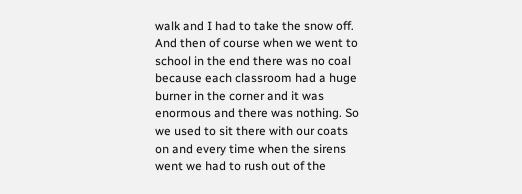walk and I had to take the snow off. And then of course when we went to school in the end there was no coal because each classroom had a huge burner in the corner and it was enormous and there was nothing. So we used to sit there with our coats on and every time when the sirens went we had to rush out of the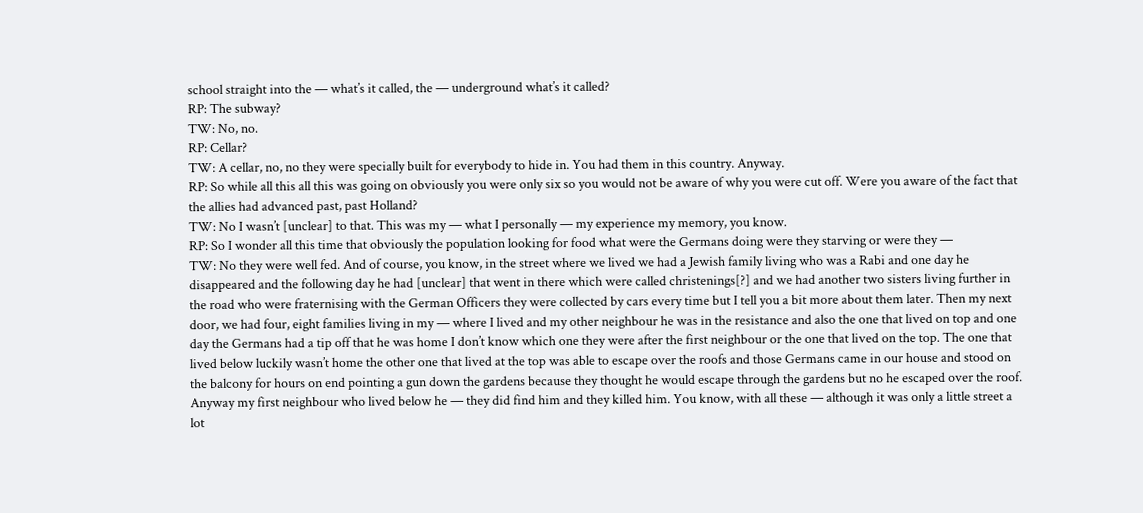school straight into the — what’s it called, the — underground what’s it called?
RP: The subway?
TW: No, no.
RP: Cellar?
TW: A cellar, no, no they were specially built for everybody to hide in. You had them in this country. Anyway.
RP: So while all this all this was going on obviously you were only six so you would not be aware of why you were cut off. Were you aware of the fact that the allies had advanced past, past Holland?
TW: No I wasn’t [unclear] to that. This was my — what I personally — my experience my memory, you know.
RP: So I wonder all this time that obviously the population looking for food what were the Germans doing were they starving or were they —
TW: No they were well fed. And of course, you know, in the street where we lived we had a Jewish family living who was a Rabi and one day he disappeared and the following day he had [unclear] that went in there which were called christenings[?] and we had another two sisters living further in the road who were fraternising with the German Officers they were collected by cars every time but I tell you a bit more about them later. Then my next door, we had four, eight families living in my — where I lived and my other neighbour he was in the resistance and also the one that lived on top and one day the Germans had a tip off that he was home I don’t know which one they were after the first neighbour or the one that lived on the top. The one that lived below luckily wasn’t home the other one that lived at the top was able to escape over the roofs and those Germans came in our house and stood on the balcony for hours on end pointing a gun down the gardens because they thought he would escape through the gardens but no he escaped over the roof. Anyway my first neighbour who lived below he — they did find him and they killed him. You know, with all these — although it was only a little street a lot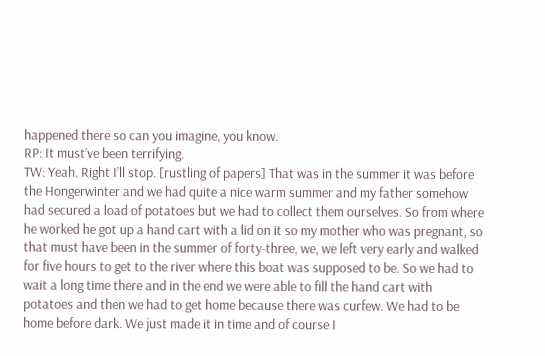happened there so can you imagine, you know.
RP: It must’ve been terrifying.
TW: Yeah. Right I’ll stop. [rustling of papers] That was in the summer it was before the Hongerwinter and we had quite a nice warm summer and my father somehow had secured a load of potatoes but we had to collect them ourselves. So from where he worked he got up a hand cart with a lid on it so my mother who was pregnant, so that must have been in the summer of forty-three, we, we left very early and walked for five hours to get to the river where this boat was supposed to be. So we had to wait a long time there and in the end we were able to fill the hand cart with potatoes and then we had to get home because there was curfew. We had to be home before dark. We just made it in time and of course I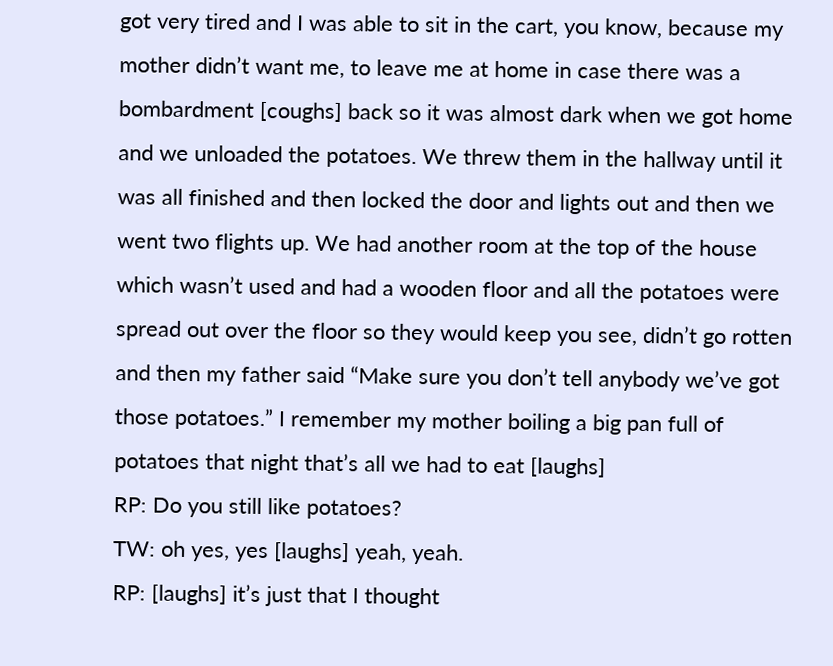got very tired and I was able to sit in the cart, you know, because my mother didn’t want me, to leave me at home in case there was a bombardment [coughs] back so it was almost dark when we got home and we unloaded the potatoes. We threw them in the hallway until it was all finished and then locked the door and lights out and then we went two flights up. We had another room at the top of the house which wasn’t used and had a wooden floor and all the potatoes were spread out over the floor so they would keep you see, didn’t go rotten and then my father said “Make sure you don’t tell anybody we’ve got those potatoes.” I remember my mother boiling a big pan full of potatoes that night that’s all we had to eat [laughs]
RP: Do you still like potatoes?
TW: oh yes, yes [laughs] yeah, yeah.
RP: [laughs] it’s just that I thought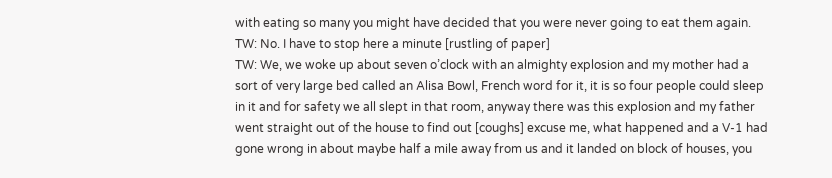with eating so many you might have decided that you were never going to eat them again.
TW: No. I have to stop here a minute [rustling of paper]
TW: We, we woke up about seven o’clock with an almighty explosion and my mother had a sort of very large bed called an Alisa Bowl, French word for it, it is so four people could sleep in it and for safety we all slept in that room, anyway there was this explosion and my father went straight out of the house to find out [coughs] excuse me, what happened and a V-1 had gone wrong in about maybe half a mile away from us and it landed on block of houses, you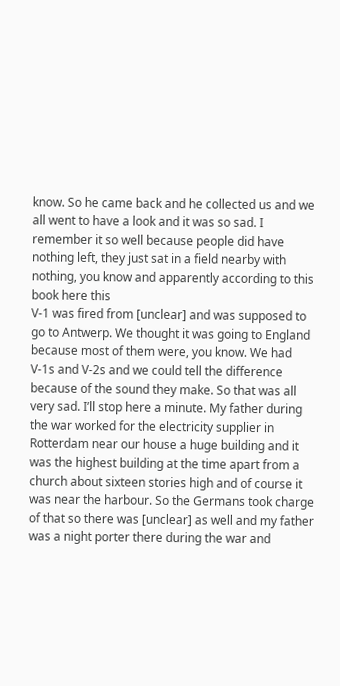know. So he came back and he collected us and we all went to have a look and it was so sad. I remember it so well because people did have nothing left, they just sat in a field nearby with nothing, you know and apparently according to this book here this
V-1 was fired from [unclear] and was supposed to go to Antwerp. We thought it was going to England because most of them were, you know. We had V-1s and V-2s and we could tell the difference because of the sound they make. So that was all very sad. I’ll stop here a minute. My father during the war worked for the electricity supplier in Rotterdam near our house a huge building and it was the highest building at the time apart from a church about sixteen stories high and of course it was near the harbour. So the Germans took charge of that so there was [unclear] as well and my father was a night porter there during the war and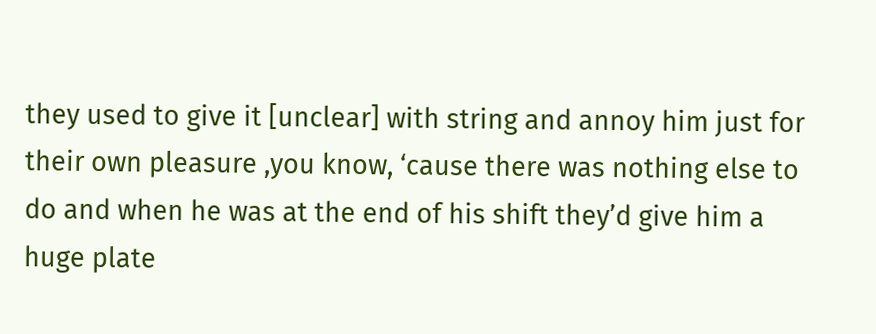they used to give it [unclear] with string and annoy him just for their own pleasure ,you know, ‘cause there was nothing else to do and when he was at the end of his shift they’d give him a huge plate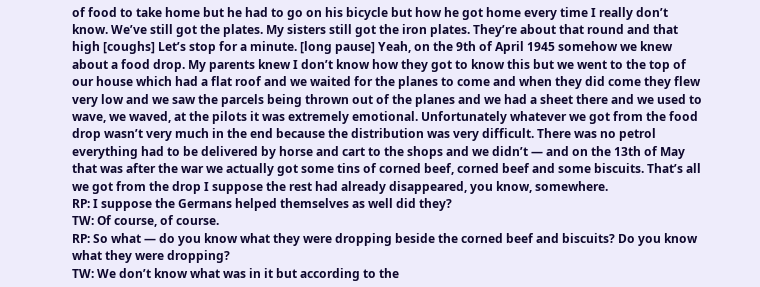of food to take home but he had to go on his bicycle but how he got home every time I really don’t know. We’ve still got the plates. My sisters still got the iron plates. They’re about that round and that high [coughs] Let’s stop for a minute. [long pause] Yeah, on the 9th of April 1945 somehow we knew about a food drop. My parents knew I don’t know how they got to know this but we went to the top of our house which had a flat roof and we waited for the planes to come and when they did come they flew very low and we saw the parcels being thrown out of the planes and we had a sheet there and we used to wave, we waved, at the pilots it was extremely emotional. Unfortunately whatever we got from the food drop wasn’t very much in the end because the distribution was very difficult. There was no petrol everything had to be delivered by horse and cart to the shops and we didn’t — and on the 13th of May that was after the war we actually got some tins of corned beef, corned beef and some biscuits. That’s all we got from the drop I suppose the rest had already disappeared, you know, somewhere.
RP: I suppose the Germans helped themselves as well did they?
TW: Of course, of course.
RP: So what — do you know what they were dropping beside the corned beef and biscuits? Do you know what they were dropping?
TW: We don’t know what was in it but according to the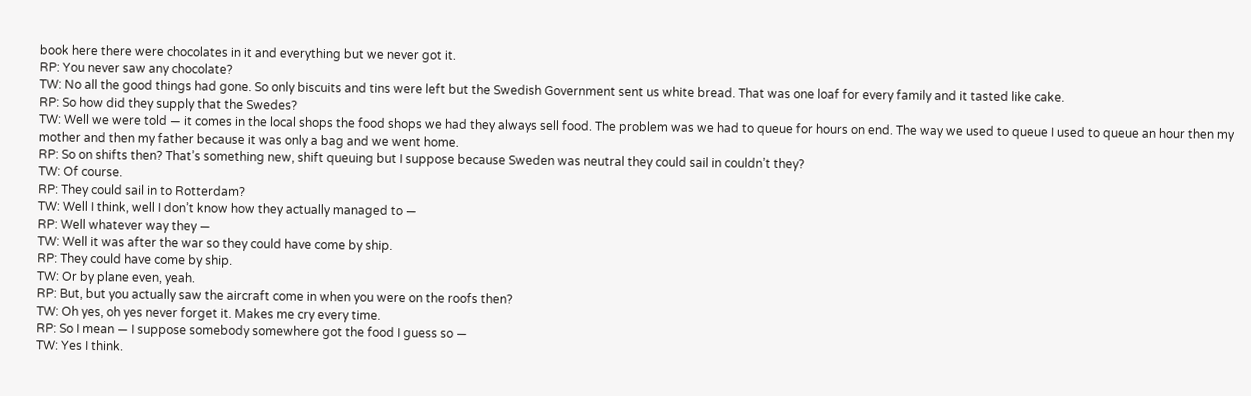book here there were chocolates in it and everything but we never got it.
RP: You never saw any chocolate?
TW: No all the good things had gone. So only biscuits and tins were left but the Swedish Government sent us white bread. That was one loaf for every family and it tasted like cake.
RP: So how did they supply that the Swedes?
TW: Well we were told — it comes in the local shops the food shops we had they always sell food. The problem was we had to queue for hours on end. The way we used to queue I used to queue an hour then my mother and then my father because it was only a bag and we went home.
RP: So on shifts then? That’s something new, shift queuing but I suppose because Sweden was neutral they could sail in couldn’t they?
TW: Of course.
RP: They could sail in to Rotterdam?
TW: Well I think, well I don’t know how they actually managed to —
RP: Well whatever way they —
TW: Well it was after the war so they could have come by ship.
RP: They could have come by ship.
TW: Or by plane even, yeah.
RP: But, but you actually saw the aircraft come in when you were on the roofs then?
TW: Oh yes, oh yes never forget it. Makes me cry every time.
RP: So I mean — I suppose somebody somewhere got the food I guess so —
TW: Yes I think.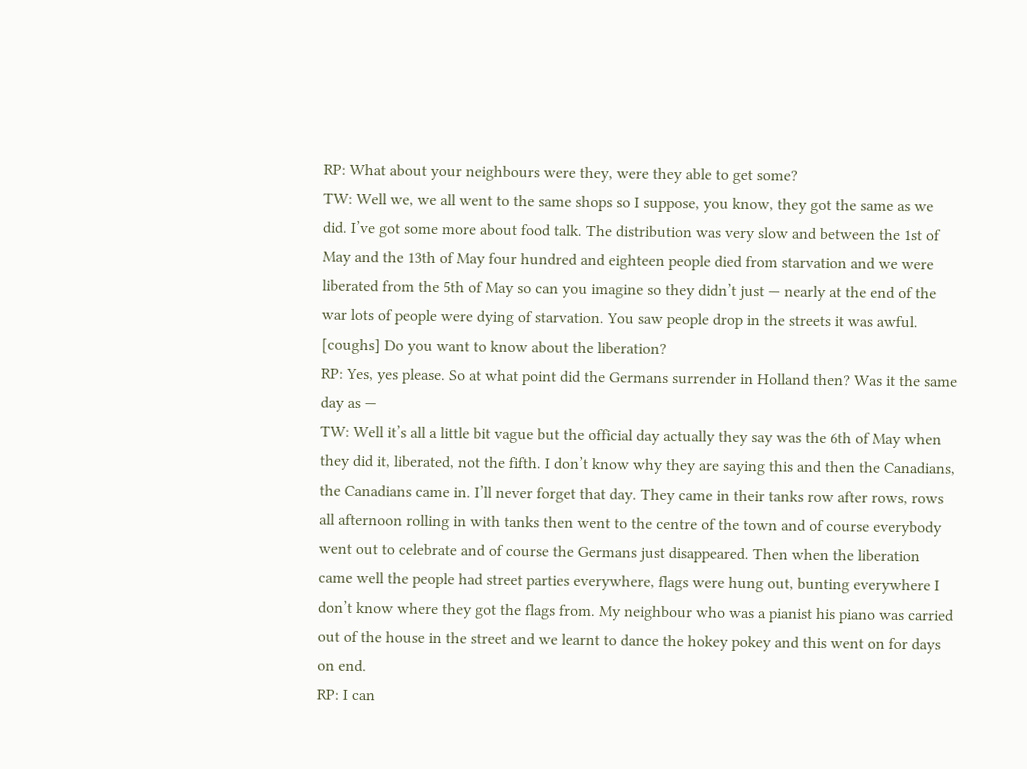RP: What about your neighbours were they, were they able to get some?
TW: Well we, we all went to the same shops so I suppose, you know, they got the same as we did. I’ve got some more about food talk. The distribution was very slow and between the 1st of May and the 13th of May four hundred and eighteen people died from starvation and we were liberated from the 5th of May so can you imagine so they didn’t just — nearly at the end of the war lots of people were dying of starvation. You saw people drop in the streets it was awful. [coughs] Do you want to know about the liberation?
RP: Yes, yes please. So at what point did the Germans surrender in Holland then? Was it the same day as —
TW: Well it’s all a little bit vague but the official day actually they say was the 6th of May when they did it, liberated, not the fifth. I don’t know why they are saying this and then the Canadians, the Canadians came in. I’ll never forget that day. They came in their tanks row after rows, rows all afternoon rolling in with tanks then went to the centre of the town and of course everybody went out to celebrate and of course the Germans just disappeared. Then when the liberation came well the people had street parties everywhere, flags were hung out, bunting everywhere I don’t know where they got the flags from. My neighbour who was a pianist his piano was carried out of the house in the street and we learnt to dance the hokey pokey and this went on for days on end.
RP: I can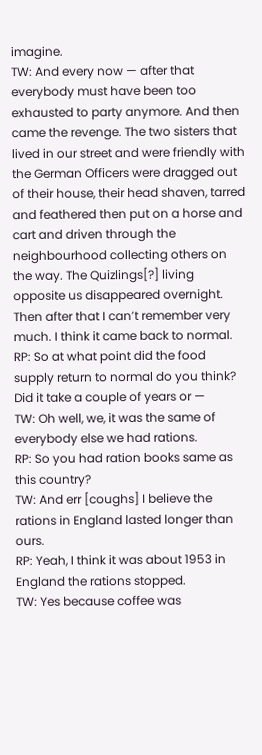imagine.
TW: And every now — after that everybody must have been too exhausted to party anymore. And then came the revenge. The two sisters that lived in our street and were friendly with the German Officers were dragged out of their house, their head shaven, tarred and feathered then put on a horse and cart and driven through the neighbourhood collecting others on the way. The Quizlings[?] living opposite us disappeared overnight. Then after that I can’t remember very much. I think it came back to normal.
RP: So at what point did the food supply return to normal do you think? Did it take a couple of years or —
TW: Oh well, we, it was the same of everybody else we had rations.
RP: So you had ration books same as this country?
TW: And err [coughs] I believe the rations in England lasted longer than ours.
RP: Yeah, I think it was about 1953 in England the rations stopped.
TW: Yes because coffee was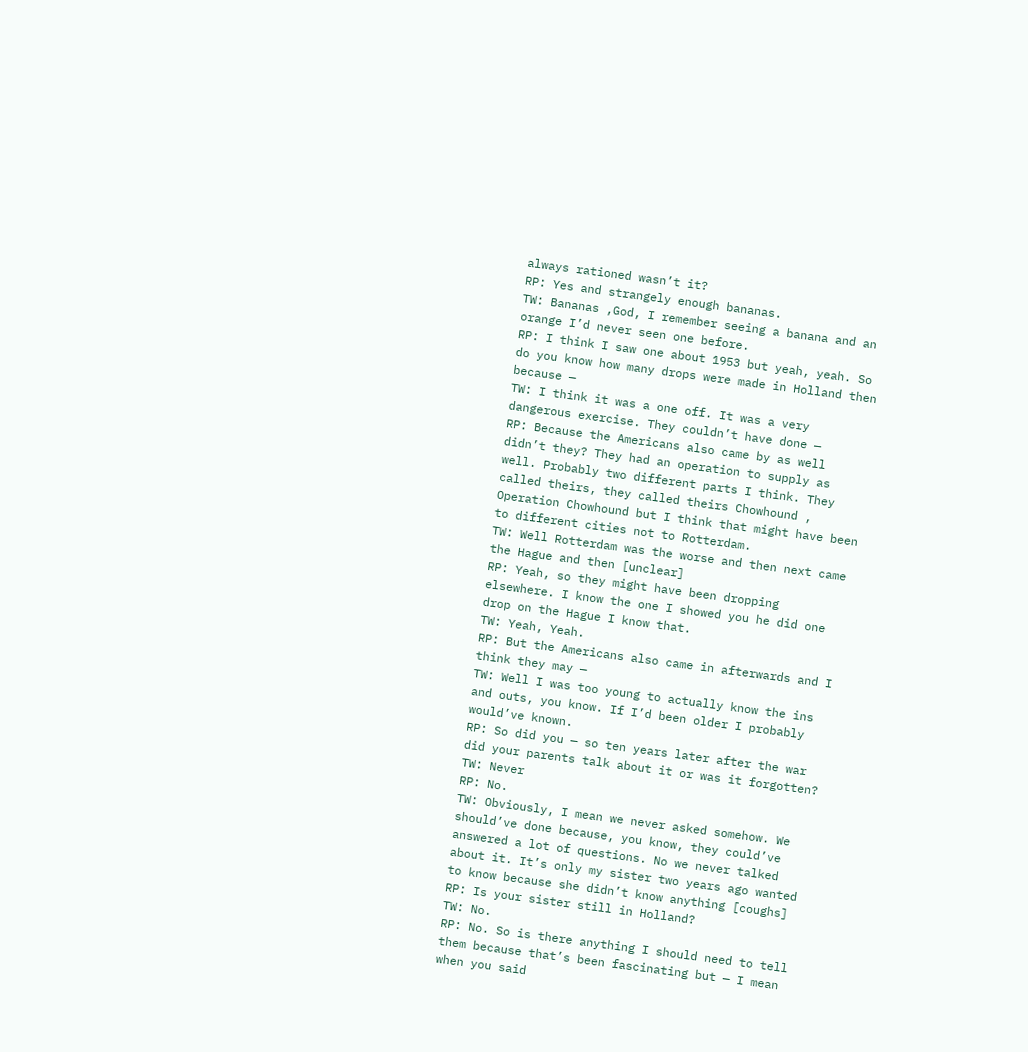always rationed wasn’t it?
RP: Yes and strangely enough bananas.
TW: Bananas ,God, I remember seeing a banana and an orange I’d never seen one before.
RP: I think I saw one about 1953 but yeah, yeah. So do you know how many drops were made in Holland then because —
TW: I think it was a one off. It was a very dangerous exercise. They couldn’t have done —
RP: Because the Americans also came by as well didn’t they? They had an operation to supply as well. Probably two different parts I think. They called theirs, they called theirs Chowhound , Operation Chowhound but I think that might have been to different cities not to Rotterdam.
TW: Well Rotterdam was the worse and then next came the Hague and then [unclear]
RP: Yeah, so they might have been dropping elsewhere. I know the one I showed you he did one drop on the Hague I know that.
TW: Yeah, Yeah.
RP: But the Americans also came in afterwards and I think they may —
TW: Well I was too young to actually know the ins and outs, you know. If I’d been older I probably would’ve known.
RP: So did you — so ten years later after the war did your parents talk about it or was it forgotten?
TW: Never
RP: No.
TW: Obviously, I mean we never asked somehow. We should’ve done because, you know, they could’ve answered a lot of questions. No we never talked about it. It’s only my sister two years ago wanted to know because she didn’t know anything [coughs]
RP: Is your sister still in Holland?
TW: No.
RP: No. So is there anything I should need to tell them because that’s been fascinating but — I mean when you said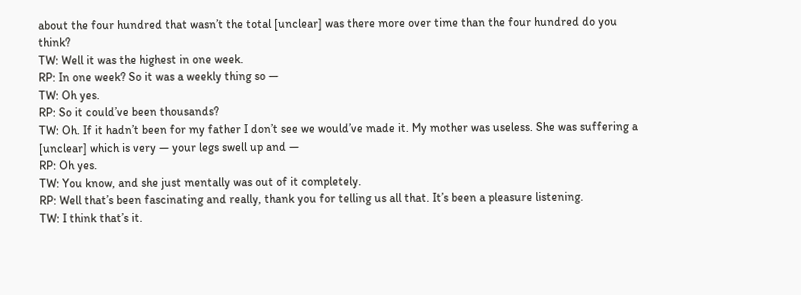about the four hundred that wasn’t the total [unclear] was there more over time than the four hundred do you think?
TW: Well it was the highest in one week.
RP: In one week? So it was a weekly thing so —
TW: Oh yes.
RP: So it could’ve been thousands?
TW: Oh. If it hadn’t been for my father I don’t see we would’ve made it. My mother was useless. She was suffering a [unclear] which is very — your legs swell up and —
RP: Oh yes.
TW: You know, and she just mentally was out of it completely.
RP: Well that’s been fascinating and really, thank you for telling us all that. It’s been a pleasure listening.
TW: I think that’s it.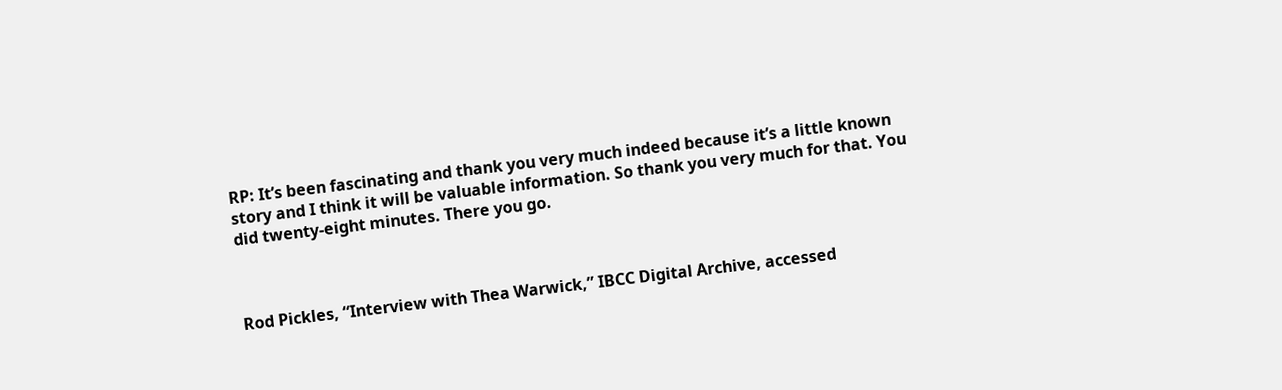RP: It’s been fascinating and thank you very much indeed because it’s a little known story and I think it will be valuable information. So thank you very much for that. You did twenty-eight minutes. There you go.



Rod Pickles, “Interview with Thea Warwick,” IBCC Digital Archive, accessed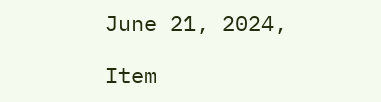June 21, 2024,

Item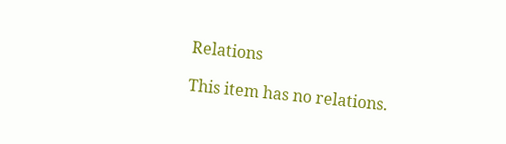Relations

This item has no relations.